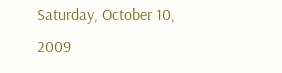Saturday, October 10, 2009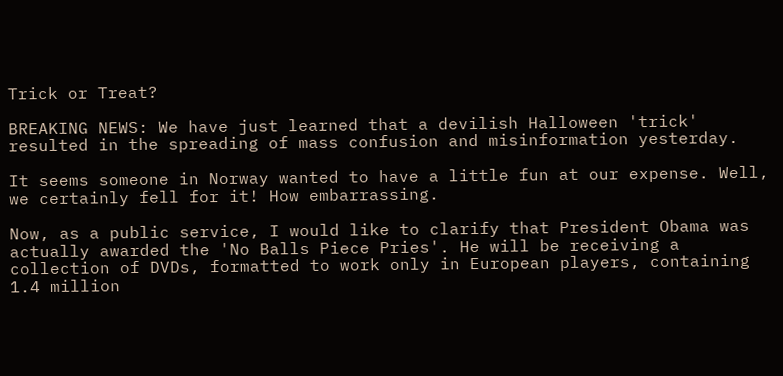Trick or Treat?

BREAKING NEWS: We have just learned that a devilish Halloween 'trick' resulted in the spreading of mass confusion and misinformation yesterday.

It seems someone in Norway wanted to have a little fun at our expense. Well, we certainly fell for it! How embarrassing.

Now, as a public service, I would like to clarify that President Obama was actually awarded the 'No Balls Piece Pries'. He will be receiving a collection of DVDs, formatted to work only in European players, containing 1.4 million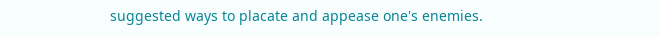suggested ways to placate and appease one's enemies.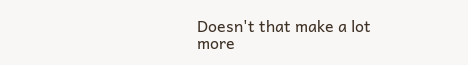Doesn't that make a lot more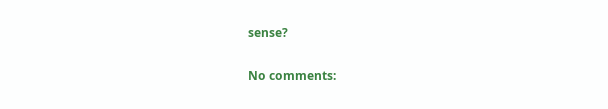sense?

No comments: